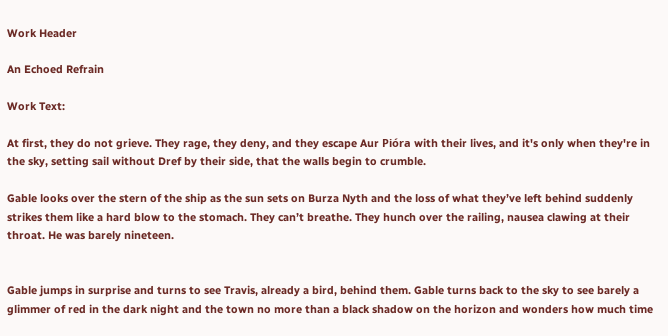Work Header

An Echoed Refrain

Work Text:

At first, they do not grieve. They rage, they deny, and they escape Aur Pióra with their lives, and it's only when they're in the sky, setting sail without Dref by their side, that the walls begin to crumble.

Gable looks over the stern of the ship as the sun sets on Burza Nyth and the loss of what they’ve left behind suddenly strikes them like a hard blow to the stomach. They can’t breathe. They hunch over the railing, nausea clawing at their throat. He was barely nineteen.


Gable jumps in surprise and turns to see Travis, already a bird, behind them. Gable turns back to the sky to see barely a glimmer of red in the dark night and the town no more than a black shadow on the horizon and wonders how much time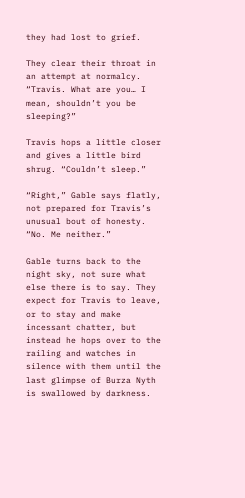they had lost to grief.

They clear their throat in an attempt at normalcy. “Travis. What are you… I mean, shouldn’t you be sleeping?”

Travis hops a little closer and gives a little bird shrug. “Couldn’t sleep.”

“Right,” Gable says flatly, not prepared for Travis’s unusual bout of honesty. “No. Me neither.”

Gable turns back to the night sky, not sure what else there is to say. They expect for Travis to leave, or to stay and make incessant chatter, but instead he hops over to the railing and watches in silence with them until the last glimpse of Burza Nyth is swallowed by darkness.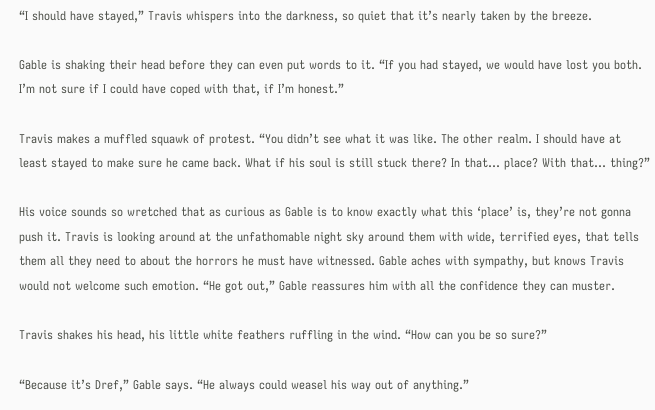“I should have stayed,” Travis whispers into the darkness, so quiet that it’s nearly taken by the breeze.

Gable is shaking their head before they can even put words to it. “If you had stayed, we would have lost you both. I’m not sure if I could have coped with that, if I’m honest.”

Travis makes a muffled squawk of protest. “You didn’t see what it was like. The other realm. I should have at least stayed to make sure he came back. What if his soul is still stuck there? In that… place? With that… thing?”

His voice sounds so wretched that as curious as Gable is to know exactly what this ‘place’ is, they’re not gonna push it. Travis is looking around at the unfathomable night sky around them with wide, terrified eyes, that tells them all they need to about the horrors he must have witnessed. Gable aches with sympathy, but knows Travis would not welcome such emotion. “He got out,” Gable reassures him with all the confidence they can muster.

Travis shakes his head, his little white feathers ruffling in the wind. “How can you be so sure?”

“Because it’s Dref,” Gable says. “He always could weasel his way out of anything.”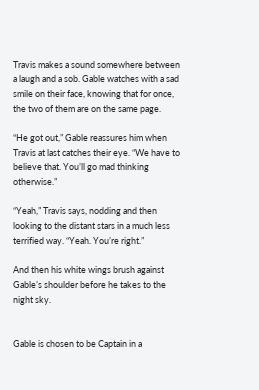Travis makes a sound somewhere between a laugh and a sob. Gable watches with a sad smile on their face, knowing that for once, the two of them are on the same page.

“He got out,” Gable reassures him when Travis at last catches their eye. “We have to believe that. You’ll go mad thinking otherwise.”

“Yeah,” Travis says, nodding and then looking to the distant stars in a much less terrified way. “Yeah. You’re right.”

And then his white wings brush against Gable’s shoulder before he takes to the night sky.


Gable is chosen to be Captain in a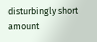disturbingly short amount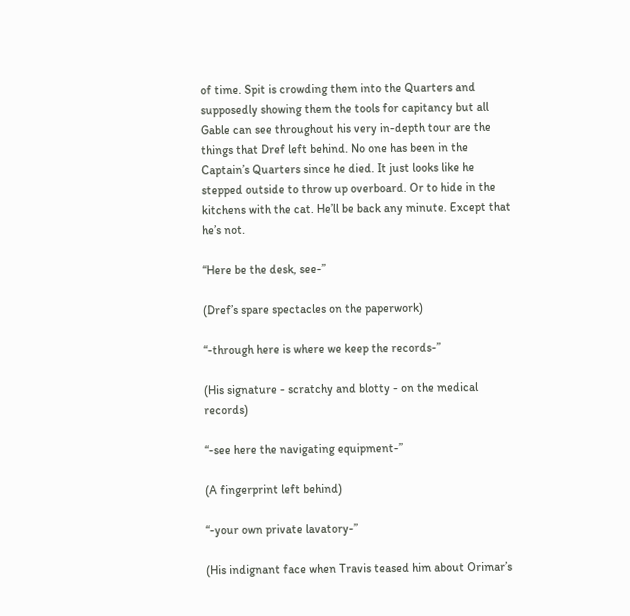of time. Spit is crowding them into the Quarters and supposedly showing them the tools for capitancy but all Gable can see throughout his very in-depth tour are the things that Dref left behind. No one has been in the Captain’s Quarters since he died. It just looks like he stepped outside to throw up overboard. Or to hide in the kitchens with the cat. He’ll be back any minute. Except that he’s not.

“Here be the desk, see-”

(Dref’s spare spectacles on the paperwork)

“-through here is where we keep the records-”

(His signature - scratchy and blotty - on the medical records)

“-see here the navigating equipment-”

(A fingerprint left behind)

“-your own private lavatory-”

(His indignant face when Travis teased him about Orimar’s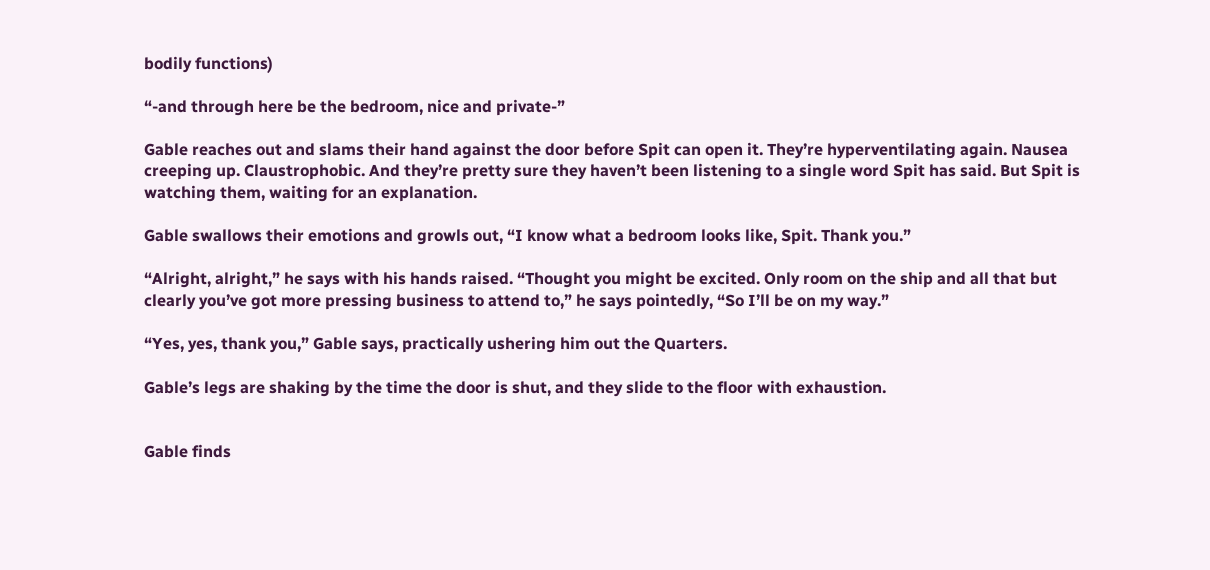bodily functions)

“-and through here be the bedroom, nice and private-”

Gable reaches out and slams their hand against the door before Spit can open it. They’re hyperventilating again. Nausea creeping up. Claustrophobic. And they’re pretty sure they haven’t been listening to a single word Spit has said. But Spit is watching them, waiting for an explanation.

Gable swallows their emotions and growls out, “I know what a bedroom looks like, Spit. Thank you.”

“Alright, alright,” he says with his hands raised. “Thought you might be excited. Only room on the ship and all that but clearly you’ve got more pressing business to attend to,” he says pointedly, “So I’ll be on my way.”

“Yes, yes, thank you,” Gable says, practically ushering him out the Quarters.

Gable’s legs are shaking by the time the door is shut, and they slide to the floor with exhaustion.


Gable finds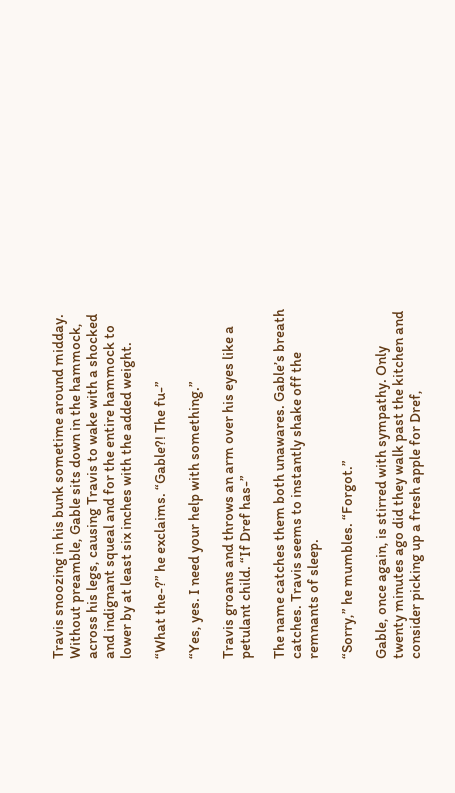Travis snoozing in his bunk sometime around midday. Without preamble, Gable sits down in the hammock, across his legs, causing Travis to wake with a shocked and indignant squeal and for the entire hammock to lower by at least six inches with the added weight.

“What the-?” he exclaims. “Gable?! The fu-”

“Yes, yes. I need your help with something.”

Travis groans and throws an arm over his eyes like a petulant child. “If Dref has-”

The name catches them both unawares. Gable’s breath catches. Travis seems to instantly shake off the remnants of sleep.

“Sorry,” he mumbles. “Forgot.”

Gable, once again, is stirred with sympathy. Only twenty minutes ago did they walk past the kitchen and consider picking up a fresh apple for Dref,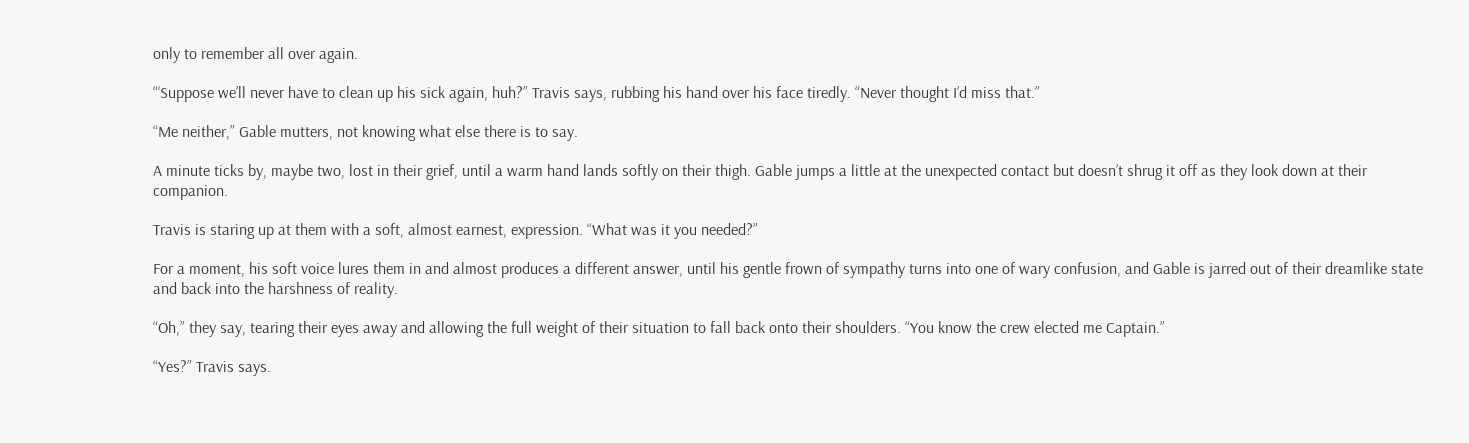only to remember all over again.

“‘Suppose we’ll never have to clean up his sick again, huh?” Travis says, rubbing his hand over his face tiredly. “Never thought I’d miss that.”

“Me neither,” Gable mutters, not knowing what else there is to say.

A minute ticks by, maybe two, lost in their grief, until a warm hand lands softly on their thigh. Gable jumps a little at the unexpected contact but doesn’t shrug it off as they look down at their companion.

Travis is staring up at them with a soft, almost earnest, expression. “What was it you needed?”

For a moment, his soft voice lures them in and almost produces a different answer, until his gentle frown of sympathy turns into one of wary confusion, and Gable is jarred out of their dreamlike state and back into the harshness of reality.

“Oh,” they say, tearing their eyes away and allowing the full weight of their situation to fall back onto their shoulders. “You know the crew elected me Captain.”

“Yes?” Travis says.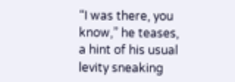“I was there, you know,” he teases, a hint of his usual levity sneaking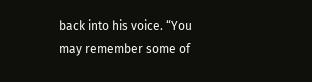back into his voice. “You may remember some of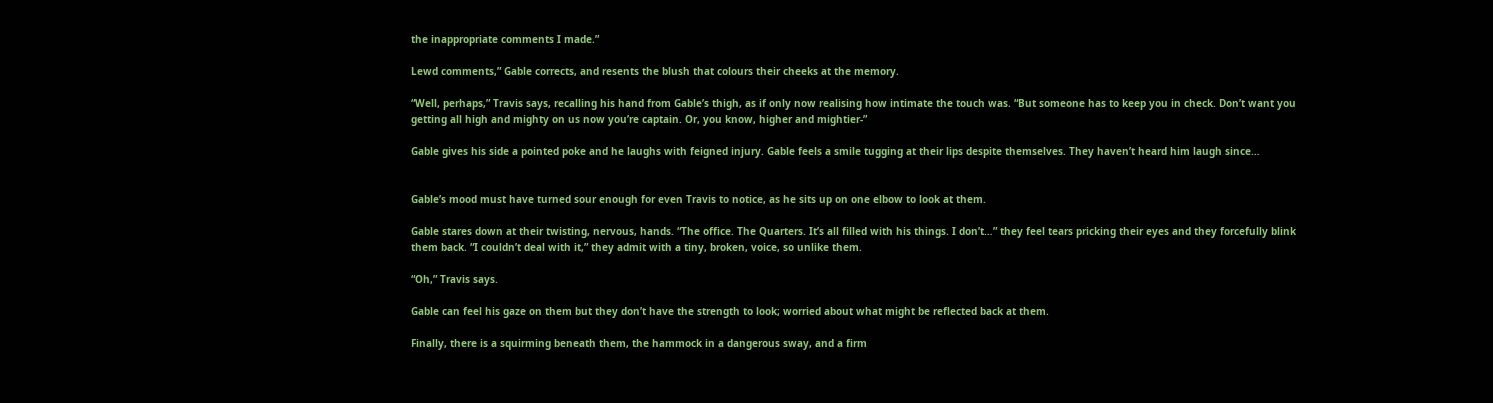the inappropriate comments I made.”

Lewd comments,” Gable corrects, and resents the blush that colours their cheeks at the memory.

“Well, perhaps,” Travis says, recalling his hand from Gable’s thigh, as if only now realising how intimate the touch was. “But someone has to keep you in check. Don’t want you getting all high and mighty on us now you’re captain. Or, you know, higher and mightier-”

Gable gives his side a pointed poke and he laughs with feigned injury. Gable feels a smile tugging at their lips despite themselves. They haven’t heard him laugh since…


Gable’s mood must have turned sour enough for even Travis to notice, as he sits up on one elbow to look at them.

Gable stares down at their twisting, nervous, hands. “The office. The Quarters. It’s all filled with his things. I don’t…” they feel tears pricking their eyes and they forcefully blink them back. “I couldn’t deal with it,” they admit with a tiny, broken, voice, so unlike them.

“Oh,” Travis says.

Gable can feel his gaze on them but they don’t have the strength to look; worried about what might be reflected back at them.

Finally, there is a squirming beneath them, the hammock in a dangerous sway, and a firm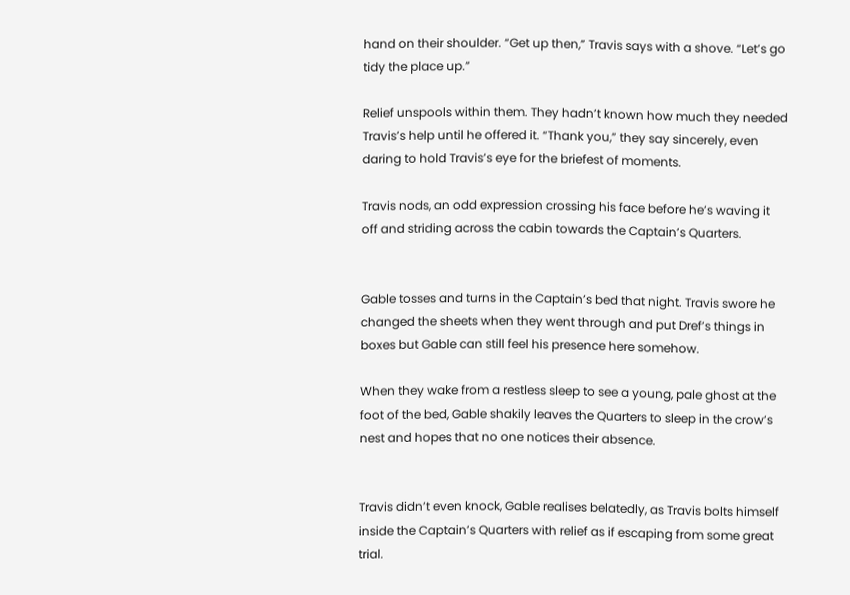hand on their shoulder. “Get up then,” Travis says with a shove. “Let’s go tidy the place up.”

Relief unspools within them. They hadn’t known how much they needed Travis’s help until he offered it. “Thank you,” they say sincerely, even daring to hold Travis’s eye for the briefest of moments.

Travis nods, an odd expression crossing his face before he’s waving it off and striding across the cabin towards the Captain’s Quarters.


Gable tosses and turns in the Captain’s bed that night. Travis swore he changed the sheets when they went through and put Dref’s things in boxes but Gable can still feel his presence here somehow.

When they wake from a restless sleep to see a young, pale ghost at the foot of the bed, Gable shakily leaves the Quarters to sleep in the crow’s nest and hopes that no one notices their absence.


Travis didn’t even knock, Gable realises belatedly, as Travis bolts himself inside the Captain’s Quarters with relief as if escaping from some great trial.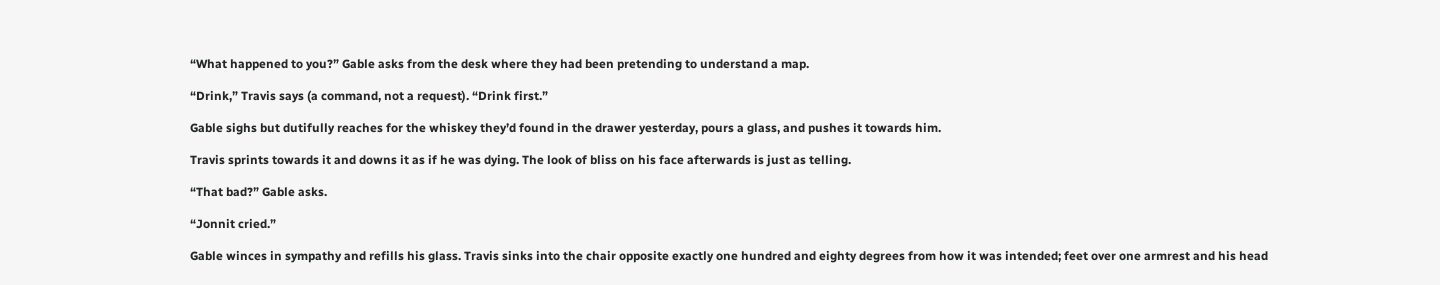“What happened to you?” Gable asks from the desk where they had been pretending to understand a map.

“Drink,” Travis says (a command, not a request). “Drink first.”

Gable sighs but dutifully reaches for the whiskey they’d found in the drawer yesterday, pours a glass, and pushes it towards him.

Travis sprints towards it and downs it as if he was dying. The look of bliss on his face afterwards is just as telling.

“That bad?” Gable asks.

“Jonnit cried.”

Gable winces in sympathy and refills his glass. Travis sinks into the chair opposite exactly one hundred and eighty degrees from how it was intended; feet over one armrest and his head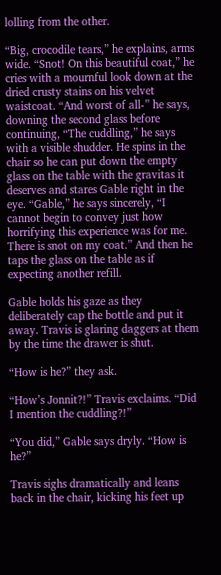lolling from the other.

“Big, crocodile tears,” he explains, arms wide. “Snot! On this beautiful coat,” he cries with a mournful look down at the dried crusty stains on his velvet waistcoat. “And worst of all-” he says, downing the second glass before continuing, “The cuddling,” he says with a visible shudder. He spins in the chair so he can put down the empty glass on the table with the gravitas it deserves and stares Gable right in the eye. “Gable,” he says sincerely, “I cannot begin to convey just how horrifying this experience was for me. There is snot on my coat.” And then he taps the glass on the table as if expecting another refill.

Gable holds his gaze as they deliberately cap the bottle and put it away. Travis is glaring daggers at them by the time the drawer is shut.

“How is he?” they ask.

“How’s Jonnit?!” Travis exclaims. “Did I mention the cuddling?!”

“You did,” Gable says dryly. “How is he?”

Travis sighs dramatically and leans back in the chair, kicking his feet up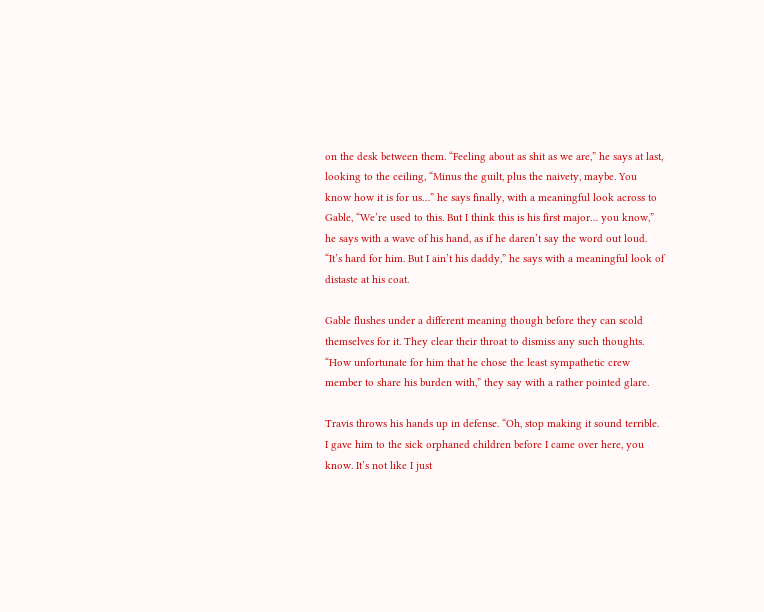on the desk between them. “Feeling about as shit as we are,” he says at last, looking to the ceiling, “Minus the guilt, plus the naivety, maybe. You know how it is for us…” he says finally, with a meaningful look across to Gable, “We’re used to this. But I think this is his first major… you know,” he says with a wave of his hand, as if he daren’t say the word out loud. “It’s hard for him. But I ain’t his daddy,” he says with a meaningful look of distaste at his coat.

Gable flushes under a different meaning though before they can scold themselves for it. They clear their throat to dismiss any such thoughts. “How unfortunate for him that he chose the least sympathetic crew member to share his burden with,” they say with a rather pointed glare.

Travis throws his hands up in defense. “Oh, stop making it sound terrible. I gave him to the sick orphaned children before I came over here, you know. It’s not like I just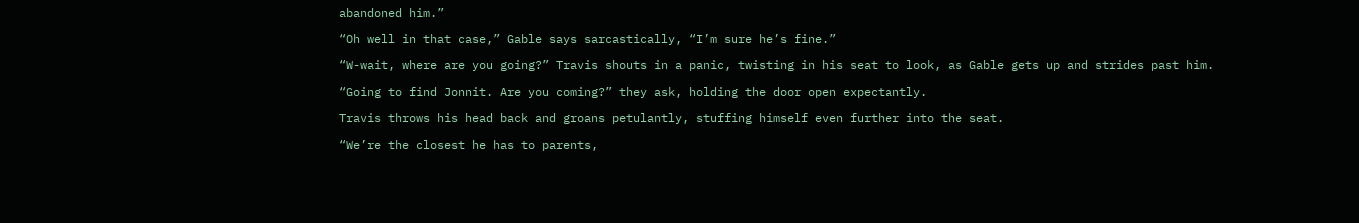abandoned him.”

“Oh well in that case,” Gable says sarcastically, “I’m sure he’s fine.”

“W-wait, where are you going?” Travis shouts in a panic, twisting in his seat to look, as Gable gets up and strides past him.

“Going to find Jonnit. Are you coming?” they ask, holding the door open expectantly.

Travis throws his head back and groans petulantly, stuffing himself even further into the seat.

“We’re the closest he has to parents,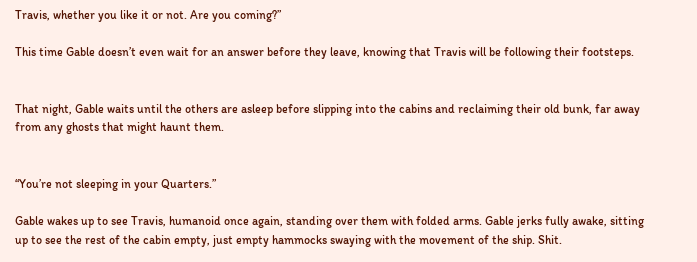Travis, whether you like it or not. Are you coming?”

This time Gable doesn’t even wait for an answer before they leave, knowing that Travis will be following their footsteps.


That night, Gable waits until the others are asleep before slipping into the cabins and reclaiming their old bunk, far away from any ghosts that might haunt them.


“You’re not sleeping in your Quarters.”

Gable wakes up to see Travis, humanoid once again, standing over them with folded arms. Gable jerks fully awake, sitting up to see the rest of the cabin empty, just empty hammocks swaying with the movement of the ship. Shit.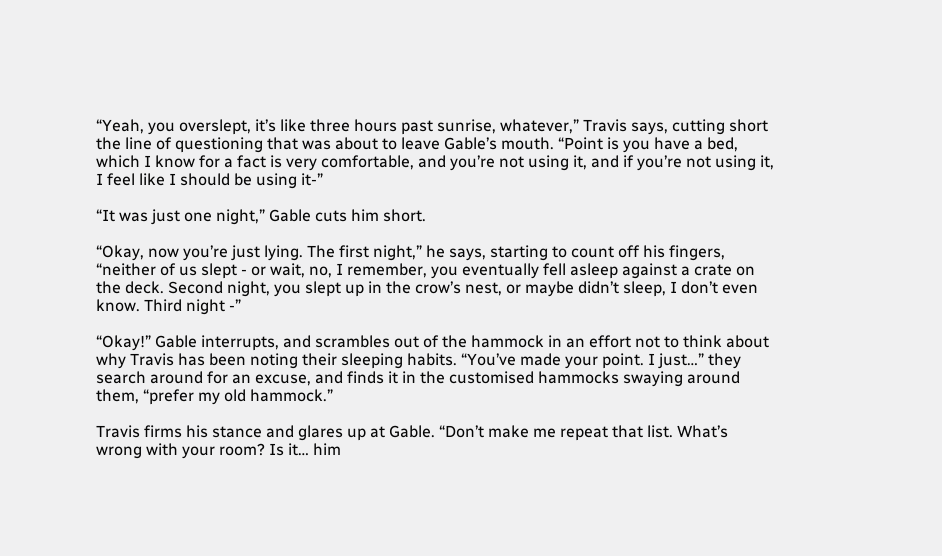“Yeah, you overslept, it’s like three hours past sunrise, whatever,” Travis says, cutting short the line of questioning that was about to leave Gable’s mouth. “Point is you have a bed, which I know for a fact is very comfortable, and you’re not using it, and if you’re not using it, I feel like I should be using it-”

“It was just one night,” Gable cuts him short.

“Okay, now you’re just lying. The first night,” he says, starting to count off his fingers, “neither of us slept - or wait, no, I remember, you eventually fell asleep against a crate on the deck. Second night, you slept up in the crow’s nest, or maybe didn’t sleep, I don’t even know. Third night -”

“Okay!” Gable interrupts, and scrambles out of the hammock in an effort not to think about why Travis has been noting their sleeping habits. “You’ve made your point. I just…” they search around for an excuse, and finds it in the customised hammocks swaying around them, “prefer my old hammock.”

Travis firms his stance and glares up at Gable. “Don’t make me repeat that list. What’s wrong with your room? Is it… him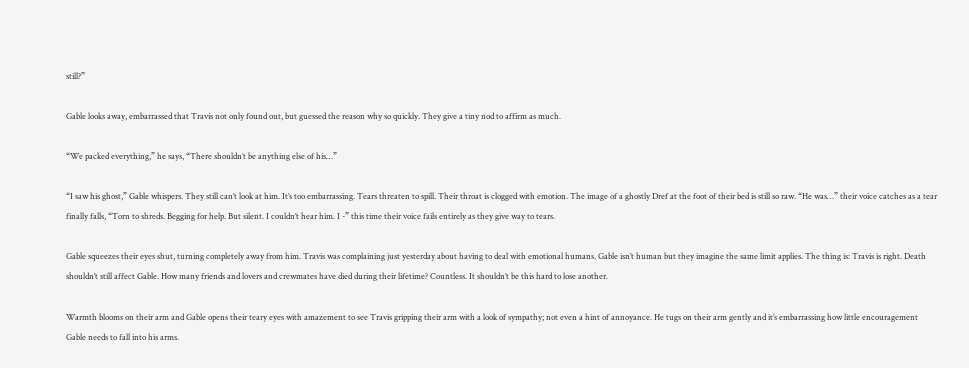still?”

Gable looks away, embarrassed that Travis not only found out, but guessed the reason why so quickly. They give a tiny nod to affirm as much.

“We packed everything,” he says, “There shouldn’t be anything else of his…”

“I saw his ghost,” Gable whispers. They still can’t look at him. It’s too embarrassing. Tears threaten to spill. Their throat is clogged with emotion. The image of a ghostly Dref at the foot of their bed is still so raw. “He was…” their voice catches as a tear finally falls, “Torn to shreds. Begging for help. But silent. I couldn’t hear him. I -” this time their voice fails entirely as they give way to tears.

Gable squeezes their eyes shut, turning completely away from him. Travis was complaining just yesterday about having to deal with emotional humans. Gable isn’t human but they imagine the same limit applies. The thing is: Travis is right. Death shouldn’t still affect Gable. How many friends and lovers and crewmates have died during their lifetime? Countless. It shouldn’t be this hard to lose another.

Warmth blooms on their arm and Gable opens their teary eyes with amazement to see Travis gripping their arm with a look of sympathy; not even a hint of annoyance. He tugs on their arm gently and it’s embarrassing how little encouragement Gable needs to fall into his arms.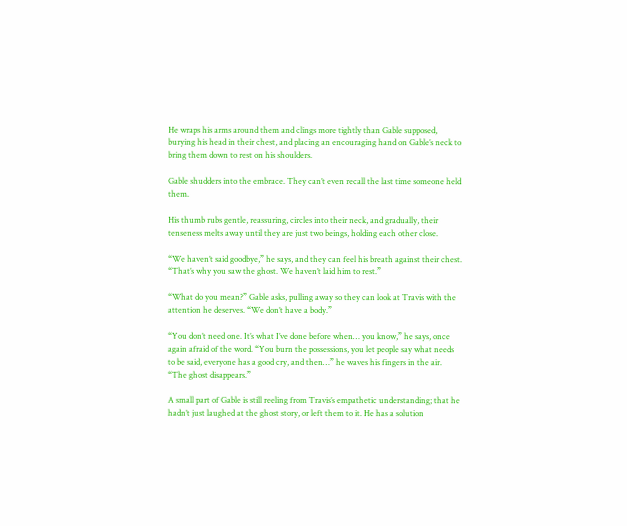He wraps his arms around them and clings more tightly than Gable supposed, burying his head in their chest, and placing an encouraging hand on Gable’s neck to bring them down to rest on his shoulders.

Gable shudders into the embrace. They can’t even recall the last time someone held them.

His thumb rubs gentle, reassuring, circles into their neck, and gradually, their tenseness melts away until they are just two beings, holding each other close.

“We haven’t said goodbye,” he says, and they can feel his breath against their chest. “That’s why you saw the ghost. We haven’t laid him to rest.”

“What do you mean?” Gable asks, pulling away so they can look at Travis with the attention he deserves. “We don’t have a body.”

“You don’t need one. It’s what I’ve done before when… you know,” he says, once again afraid of the word. “You burn the possessions, you let people say what needs to be said, everyone has a good cry, and then…” he waves his fingers in the air. “The ghost disappears.”

A small part of Gable is still reeling from Travis’s empathetic understanding; that he hadn’t just laughed at the ghost story, or left them to it. He has a solution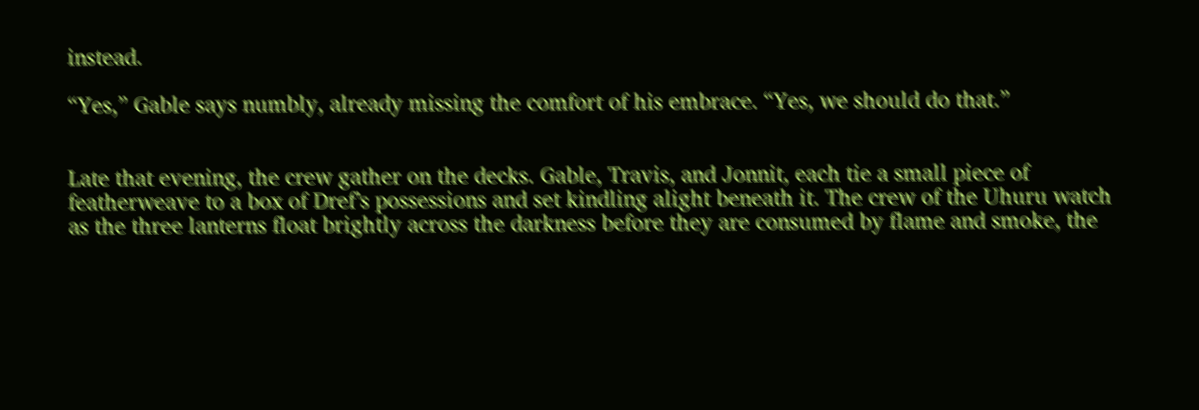instead.

“Yes,” Gable says numbly, already missing the comfort of his embrace. “Yes, we should do that.”


Late that evening, the crew gather on the decks. Gable, Travis, and Jonnit, each tie a small piece of featherweave to a box of Dref’s possessions and set kindling alight beneath it. The crew of the Uhuru watch as the three lanterns float brightly across the darkness before they are consumed by flame and smoke, the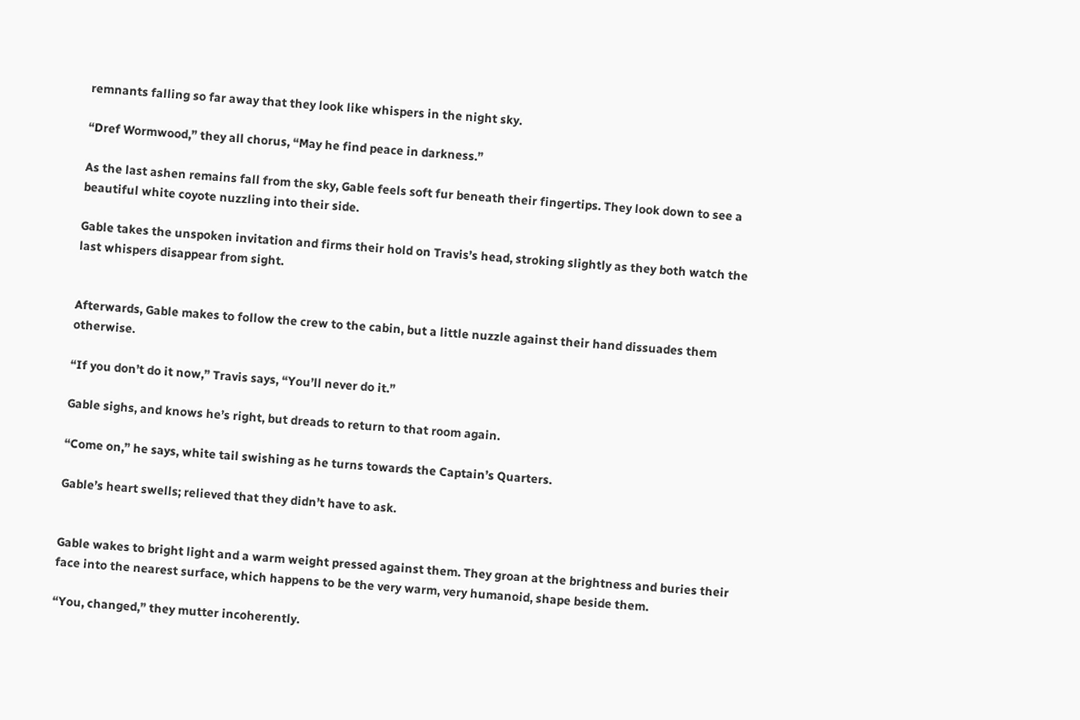remnants falling so far away that they look like whispers in the night sky.

“Dref Wormwood,” they all chorus, “May he find peace in darkness.”

As the last ashen remains fall from the sky, Gable feels soft fur beneath their fingertips. They look down to see a beautiful white coyote nuzzling into their side.

Gable takes the unspoken invitation and firms their hold on Travis’s head, stroking slightly as they both watch the last whispers disappear from sight.


Afterwards, Gable makes to follow the crew to the cabin, but a little nuzzle against their hand dissuades them otherwise.

“If you don’t do it now,” Travis says, “You’ll never do it.”

Gable sighs, and knows he’s right, but dreads to return to that room again.

“Come on,” he says, white tail swishing as he turns towards the Captain’s Quarters.

Gable’s heart swells; relieved that they didn’t have to ask.


Gable wakes to bright light and a warm weight pressed against them. They groan at the brightness and buries their face into the nearest surface, which happens to be the very warm, very humanoid, shape beside them.

“You, changed,” they mutter incoherently.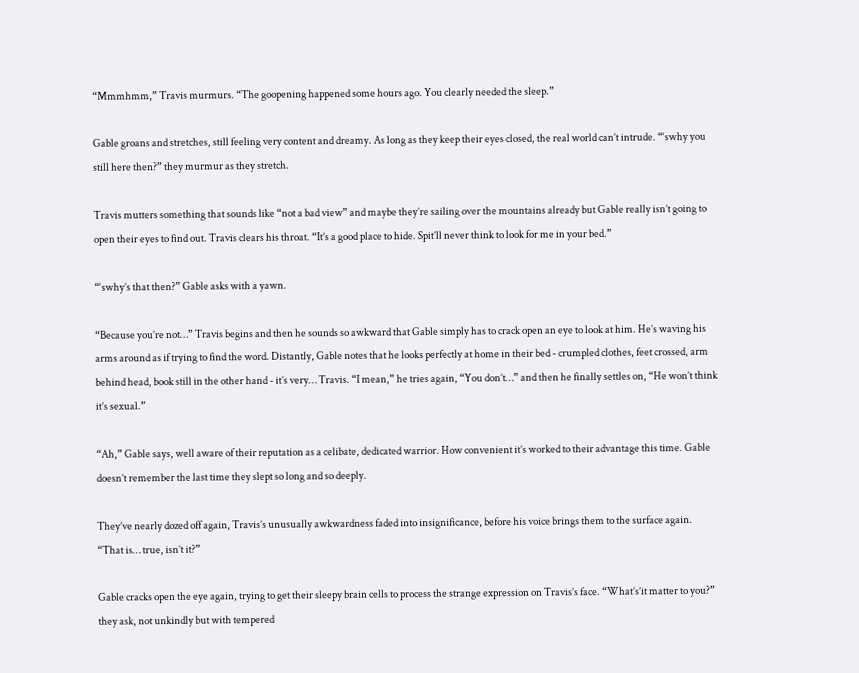“Mmmhmm,” Travis murmurs. “The goopening happened some hours ago. You clearly needed the sleep.”

Gable groans and stretches, still feeling very content and dreamy. As long as they keep their eyes closed, the real world can’t intrude. “‘swhy you still here then?” they murmur as they stretch.

Travis mutters something that sounds like “not a bad view” and maybe they’re sailing over the mountains already but Gable really isn’t going to open their eyes to find out. Travis clears his throat. “It’s a good place to hide. Spit’ll never think to look for me in your bed.”

“‘swhy’s that then?” Gable asks with a yawn.

“Because you’re not…” Travis begins and then he sounds so awkward that Gable simply has to crack open an eye to look at him. He’s waving his arms around as if trying to find the word. Distantly, Gable notes that he looks perfectly at home in their bed - crumpled clothes, feet crossed, arm behind head, book still in the other hand - it’s very… Travis. “I mean,” he tries again, “You don’t…” and then he finally settles on, “He won’t think it’s sexual.”

“Ah,” Gable says, well aware of their reputation as a celibate, dedicated warrior. How convenient it’s worked to their advantage this time. Gable doesn’t remember the last time they slept so long and so deeply.

They’ve nearly dozed off again, Travis’s unusually awkwardness faded into insignificance, before his voice brings them to the surface again. “That is… true, isn’t it?”

Gable cracks open the eye again, trying to get their sleepy brain cells to process the strange expression on Travis’s face. “What’s’it matter to you?” they ask, not unkindly but with tempered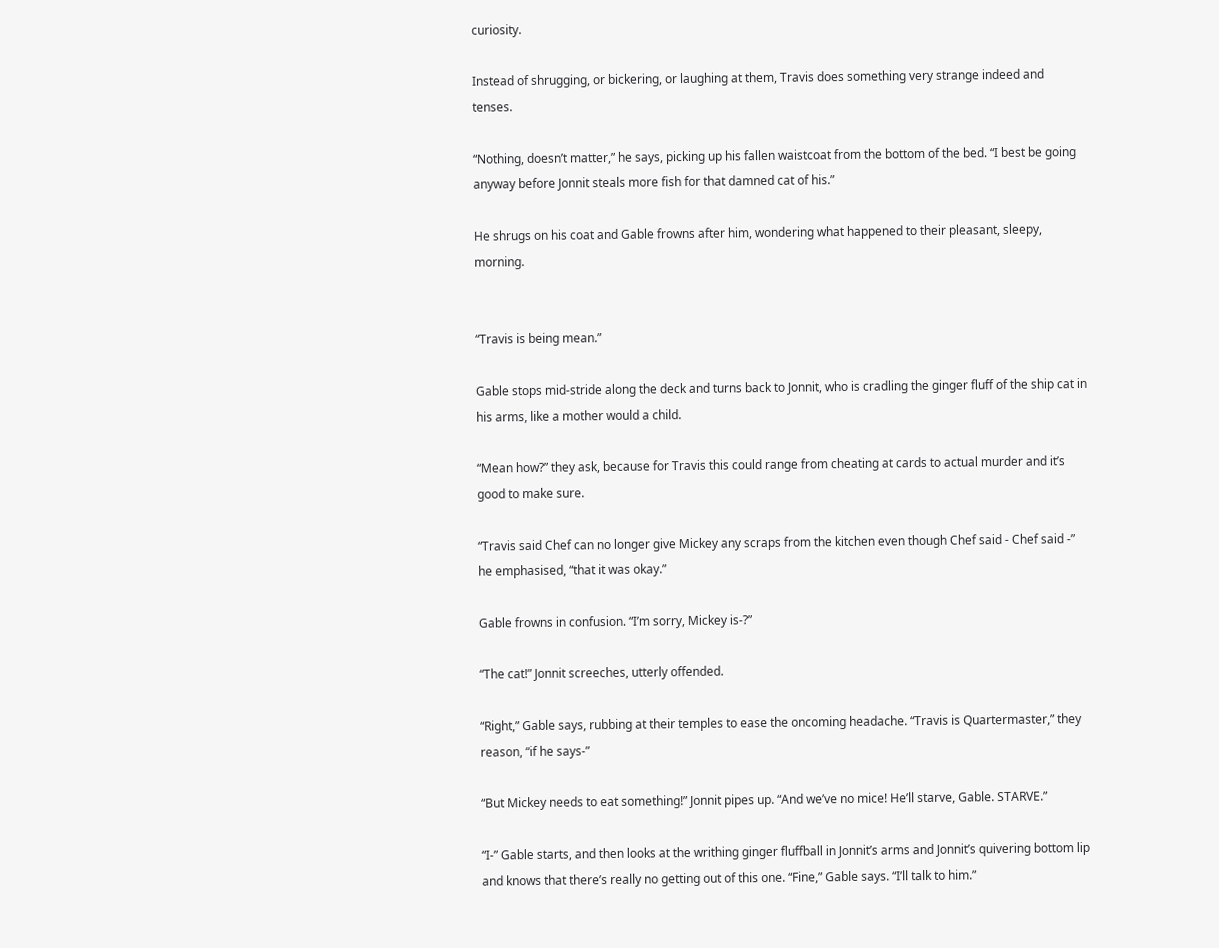curiosity.

Instead of shrugging, or bickering, or laughing at them, Travis does something very strange indeed and tenses.

“Nothing, doesn’t matter,” he says, picking up his fallen waistcoat from the bottom of the bed. “I best be going anyway before Jonnit steals more fish for that damned cat of his.”

He shrugs on his coat and Gable frowns after him, wondering what happened to their pleasant, sleepy, morning.


“Travis is being mean.”

Gable stops mid-stride along the deck and turns back to Jonnit, who is cradling the ginger fluff of the ship cat in his arms, like a mother would a child.

“Mean how?” they ask, because for Travis this could range from cheating at cards to actual murder and it’s good to make sure.

“Travis said Chef can no longer give Mickey any scraps from the kitchen even though Chef said - Chef said -” he emphasised, “that it was okay.”

Gable frowns in confusion. “I’m sorry, Mickey is-?”

“The cat!” Jonnit screeches, utterly offended.

“Right,” Gable says, rubbing at their temples to ease the oncoming headache. “Travis is Quartermaster,” they reason, “if he says-”

“But Mickey needs to eat something!” Jonnit pipes up. “And we’ve no mice! He’ll starve, Gable. STARVE.”

“I-” Gable starts, and then looks at the writhing ginger fluffball in Jonnit’s arms and Jonnit’s quivering bottom lip and knows that there’s really no getting out of this one. “Fine,” Gable says. “I’ll talk to him.”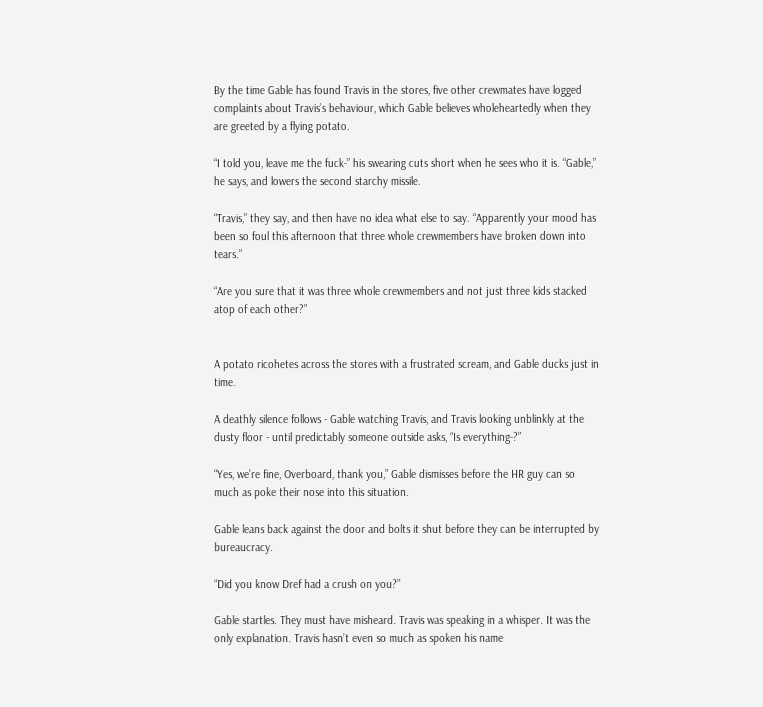By the time Gable has found Travis in the stores, five other crewmates have logged complaints about Travis’s behaviour, which Gable believes wholeheartedly when they are greeted by a flying potato.

“I told you, leave me the fuck-” his swearing cuts short when he sees who it is. “Gable,” he says, and lowers the second starchy missile.

“Travis,” they say, and then have no idea what else to say. “Apparently your mood has been so foul this afternoon that three whole crewmembers have broken down into tears.”

“Are you sure that it was three whole crewmembers and not just three kids stacked atop of each other?”


A potato ricohetes across the stores with a frustrated scream, and Gable ducks just in time.

A deathly silence follows - Gable watching Travis, and Travis looking unblinkly at the dusty floor - until predictably someone outside asks, “Is everything-?”

“Yes, we’re fine, Overboard, thank you,” Gable dismisses before the HR guy can so much as poke their nose into this situation.

Gable leans back against the door and bolts it shut before they can be interrupted by bureaucracy.

“Did you know Dref had a crush on you?”

Gable startles. They must have misheard. Travis was speaking in a whisper. It was the only explanation. Travis hasn’t even so much as spoken his name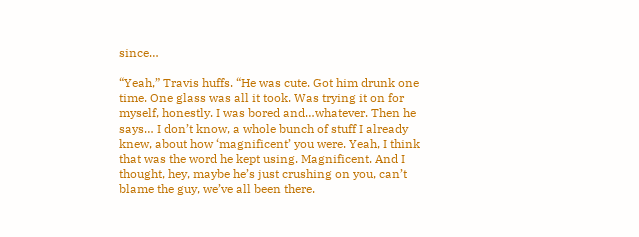since…

“Yeah,” Travis huffs. “He was cute. Got him drunk one time. One glass was all it took. Was trying it on for myself, honestly. I was bored and…whatever. Then he says… I don’t know, a whole bunch of stuff I already knew, about how ‘magnificent’ you were. Yeah, I think that was the word he kept using. Magnificent. And I thought, hey, maybe he’s just crushing on you, can’t blame the guy, we’ve all been there.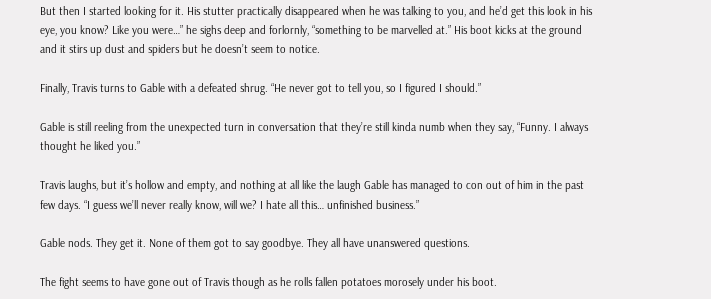But then I started looking for it. His stutter practically disappeared when he was talking to you, and he’d get this look in his eye, you know? Like you were…” he sighs deep and forlornly, “something to be marvelled at.” His boot kicks at the ground and it stirs up dust and spiders but he doesn’t seem to notice.

Finally, Travis turns to Gable with a defeated shrug. “He never got to tell you, so I figured I should.”

Gable is still reeling from the unexpected turn in conversation that they’re still kinda numb when they say, “Funny. I always thought he liked you.”

Travis laughs, but it’s hollow and empty, and nothing at all like the laugh Gable has managed to con out of him in the past few days. “I guess we’ll never really know, will we? I hate all this… unfinished business.”

Gable nods. They get it. None of them got to say goodbye. They all have unanswered questions.

The fight seems to have gone out of Travis though as he rolls fallen potatoes morosely under his boot.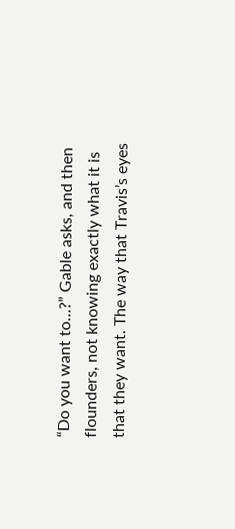“Do you want to…?” Gable asks, and then flounders, not knowing exactly what it is that they want. The way that Travis’s eyes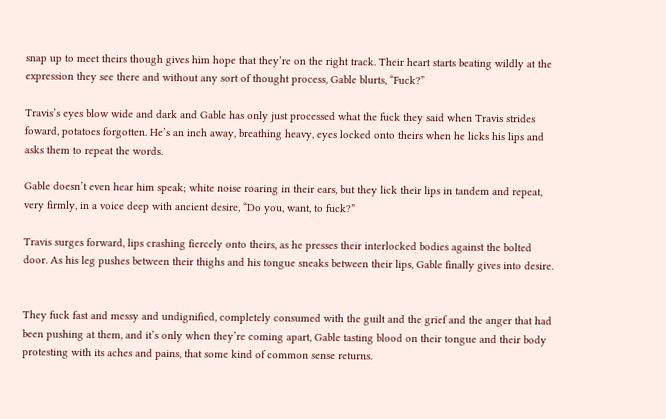snap up to meet theirs though gives him hope that they’re on the right track. Their heart starts beating wildly at the expression they see there and without any sort of thought process, Gable blurts, “Fuck?”

Travis’s eyes blow wide and dark and Gable has only just processed what the fuck they said when Travis strides foward, potatoes forgotten. He’s an inch away, breathing heavy, eyes locked onto theirs when he licks his lips and asks them to repeat the words.

Gable doesn’t even hear him speak; white noise roaring in their ears, but they lick their lips in tandem and repeat, very firmly, in a voice deep with ancient desire, “Do you, want, to fuck?”

Travis surges forward, lips crashing fiercely onto theirs, as he presses their interlocked bodies against the bolted door. As his leg pushes between their thighs and his tongue sneaks between their lips, Gable finally gives into desire.


They fuck fast and messy and undignified, completely consumed with the guilt and the grief and the anger that had been pushing at them, and it’s only when they’re coming apart, Gable tasting blood on their tongue and their body protesting with its aches and pains, that some kind of common sense returns.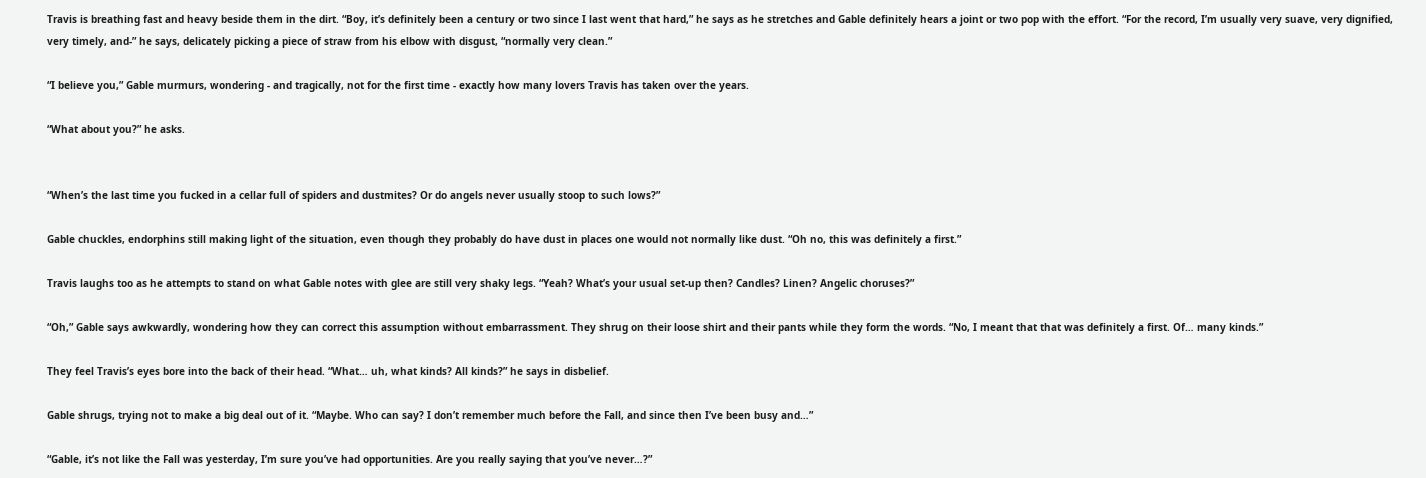Travis is breathing fast and heavy beside them in the dirt. “Boy, it’s definitely been a century or two since I last went that hard,” he says as he stretches and Gable definitely hears a joint or two pop with the effort. “For the record, I’m usually very suave, very dignified, very timely, and-” he says, delicately picking a piece of straw from his elbow with disgust, “normally very clean.”

“I believe you,” Gable murmurs, wondering - and tragically, not for the first time - exactly how many lovers Travis has taken over the years.

“What about you?” he asks.


“When’s the last time you fucked in a cellar full of spiders and dustmites? Or do angels never usually stoop to such lows?”

Gable chuckles, endorphins still making light of the situation, even though they probably do have dust in places one would not normally like dust. “Oh no, this was definitely a first.”

Travis laughs too as he attempts to stand on what Gable notes with glee are still very shaky legs. “Yeah? What’s your usual set-up then? Candles? Linen? Angelic choruses?”

“Oh,” Gable says awkwardly, wondering how they can correct this assumption without embarrassment. They shrug on their loose shirt and their pants while they form the words. “No, I meant that that was definitely a first. Of… many kinds.”

They feel Travis’s eyes bore into the back of their head. “What… uh, what kinds? All kinds?” he says in disbelief.

Gable shrugs, trying not to make a big deal out of it. “Maybe. Who can say? I don’t remember much before the Fall, and since then I’ve been busy and…”

“Gable, it’s not like the Fall was yesterday, I’m sure you’ve had opportunities. Are you really saying that you’ve never…?”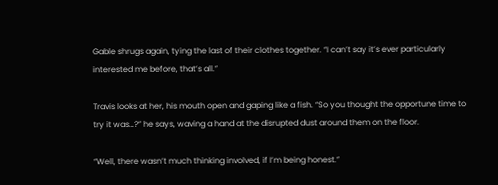Gable shrugs again, tying the last of their clothes together. “I can’t say it’s ever particularly interested me before, that’s all.”

Travis looks at her, his mouth open and gaping like a fish. “So you thought the opportune time to try it was…?” he says, waving a hand at the disrupted dust around them on the floor.

“Well, there wasn’t much thinking involved, if I’m being honest.”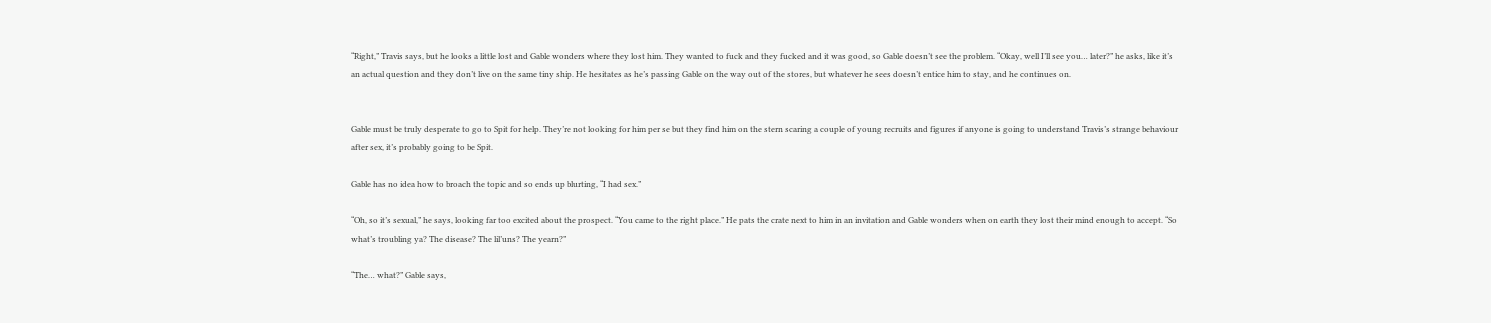“Right,” Travis says, but he looks a little lost and Gable wonders where they lost him. They wanted to fuck and they fucked and it was good, so Gable doesn’t see the problem. “Okay, well I’ll see you… later?” he asks, like it’s an actual question and they don’t live on the same tiny ship. He hesitates as he’s passing Gable on the way out of the stores, but whatever he sees doesn’t entice him to stay, and he continues on.


Gable must be truly desperate to go to Spit for help. They’re not looking for him per se but they find him on the stern scaring a couple of young recruits and figures if anyone is going to understand Travis’s strange behaviour after sex, it’s probably going to be Spit.

Gable has no idea how to broach the topic and so ends up blurting, “I had sex.”

“Oh, so it’s sexual,” he says, looking far too excited about the prospect. “You came to the right place.” He pats the crate next to him in an invitation and Gable wonders when on earth they lost their mind enough to accept. “So what’s troubling ya? The disease? The lil’uns? The yearn?”

“The… what?” Gable says,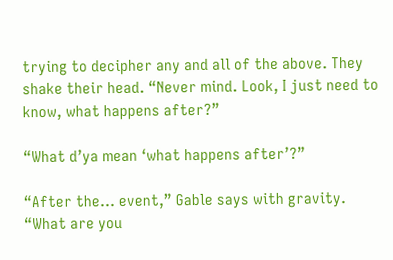trying to decipher any and all of the above. They shake their head. “Never mind. Look, I just need to know, what happens after?”

“What d’ya mean ‘what happens after’?”

“After the… event,” Gable says with gravity. “What are you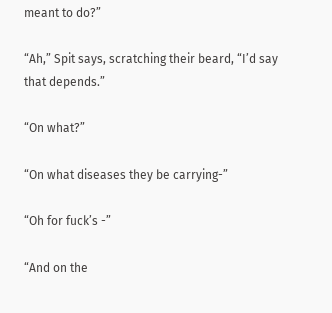meant to do?”

“Ah,” Spit says, scratching their beard, “I’d say that depends.”

“On what?”

“On what diseases they be carrying-”

“Oh for fuck’s -”

“And on the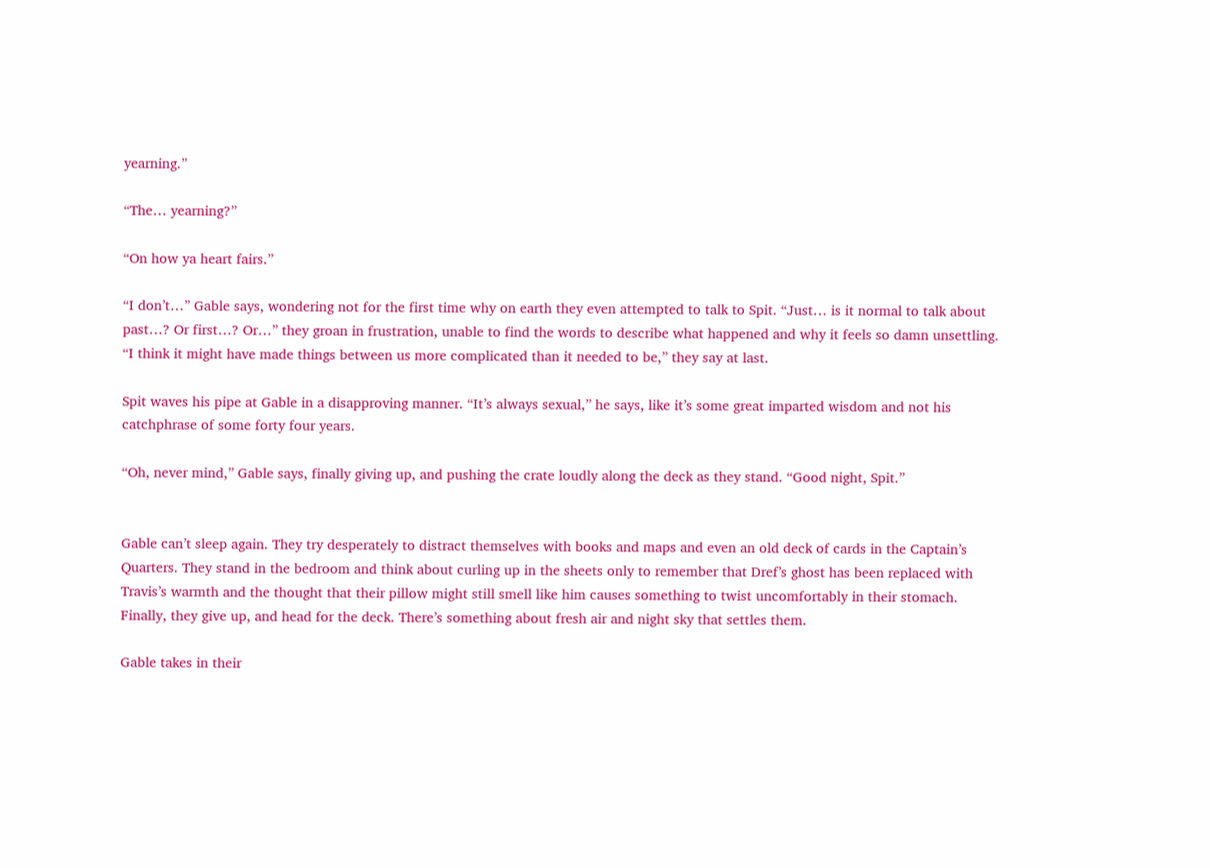yearning.”

“The… yearning?”

“On how ya heart fairs.”

“I don’t…” Gable says, wondering not for the first time why on earth they even attempted to talk to Spit. “Just… is it normal to talk about past…? Or first…? Or…” they groan in frustration, unable to find the words to describe what happened and why it feels so damn unsettling. “I think it might have made things between us more complicated than it needed to be,” they say at last.

Spit waves his pipe at Gable in a disapproving manner. “It’s always sexual,” he says, like it’s some great imparted wisdom and not his catchphrase of some forty four years.

“Oh, never mind,” Gable says, finally giving up, and pushing the crate loudly along the deck as they stand. “Good night, Spit.”


Gable can’t sleep again. They try desperately to distract themselves with books and maps and even an old deck of cards in the Captain’s Quarters. They stand in the bedroom and think about curling up in the sheets only to remember that Dref’s ghost has been replaced with Travis’s warmth and the thought that their pillow might still smell like him causes something to twist uncomfortably in their stomach. Finally, they give up, and head for the deck. There’s something about fresh air and night sky that settles them.

Gable takes in their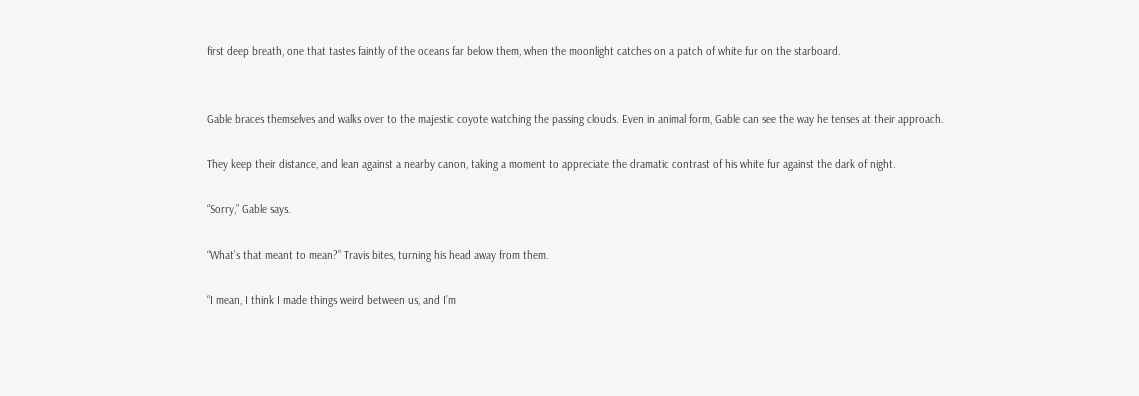first deep breath, one that tastes faintly of the oceans far below them, when the moonlight catches on a patch of white fur on the starboard.


Gable braces themselves and walks over to the majestic coyote watching the passing clouds. Even in animal form, Gable can see the way he tenses at their approach.

They keep their distance, and lean against a nearby canon, taking a moment to appreciate the dramatic contrast of his white fur against the dark of night.

“Sorry,” Gable says.

“What’s that meant to mean?” Travis bites, turning his head away from them.

“I mean, I think I made things weird between us, and I’m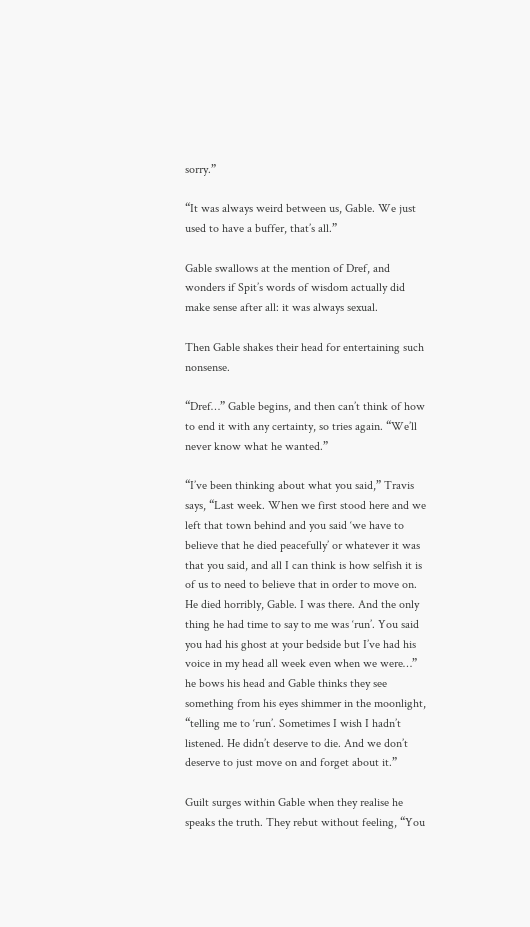sorry.”

“It was always weird between us, Gable. We just used to have a buffer, that’s all.”

Gable swallows at the mention of Dref, and wonders if Spit’s words of wisdom actually did make sense after all: it was always sexual.

Then Gable shakes their head for entertaining such nonsense.

“Dref…” Gable begins, and then can’t think of how to end it with any certainty, so tries again. “We’ll never know what he wanted.”

“I’ve been thinking about what you said,” Travis says, “Last week. When we first stood here and we left that town behind and you said ‘we have to believe that he died peacefully’ or whatever it was that you said, and all I can think is how selfish it is of us to need to believe that in order to move on. He died horribly, Gable. I was there. And the only thing he had time to say to me was ‘run’. You said you had his ghost at your bedside but I’ve had his voice in my head all week even when we were…” he bows his head and Gable thinks they see something from his eyes shimmer in the moonlight, “telling me to ‘run’. Sometimes I wish I hadn’t listened. He didn’t deserve to die. And we don’t deserve to just move on and forget about it.”

Guilt surges within Gable when they realise he speaks the truth. They rebut without feeling, “You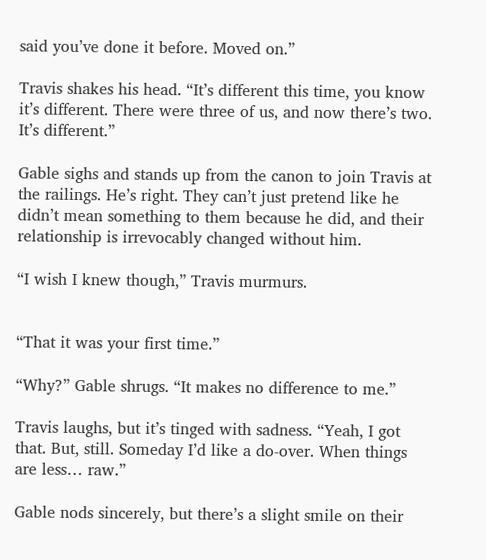said you’ve done it before. Moved on.”

Travis shakes his head. “It’s different this time, you know it’s different. There were three of us, and now there’s two. It’s different.”

Gable sighs and stands up from the canon to join Travis at the railings. He’s right. They can’t just pretend like he didn’t mean something to them because he did, and their relationship is irrevocably changed without him.

“I wish I knew though,” Travis murmurs.


“That it was your first time.”

“Why?” Gable shrugs. “It makes no difference to me.”

Travis laughs, but it’s tinged with sadness. “Yeah, I got that. But, still. Someday I’d like a do-over. When things are less… raw.”

Gable nods sincerely, but there’s a slight smile on their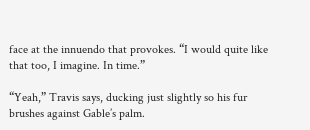face at the innuendo that provokes. “I would quite like that too, I imagine. In time.”

“Yeah,” Travis says, ducking just slightly so his fur brushes against Gable’s palm.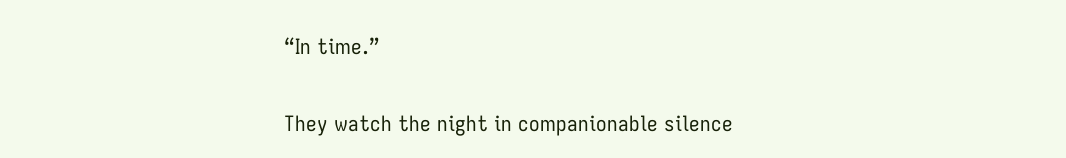“In time.”

They watch the night in companionable silence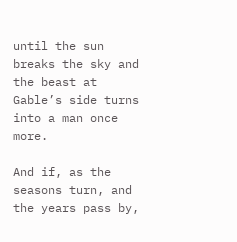until the sun breaks the sky and the beast at Gable’s side turns into a man once more.

And if, as the seasons turn, and the years pass by,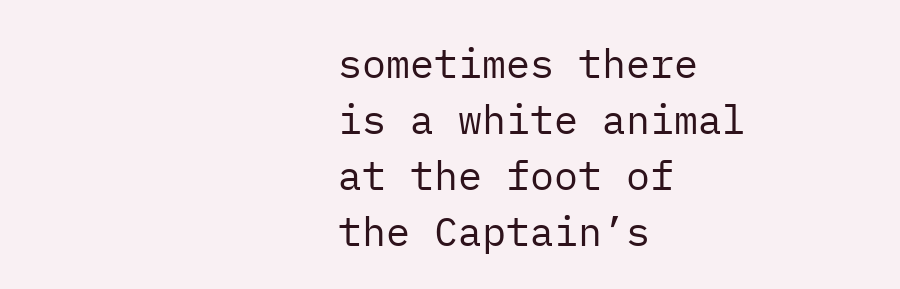sometimes there is a white animal at the foot of the Captain’s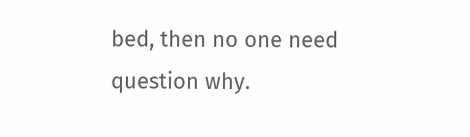bed, then no one need question why.